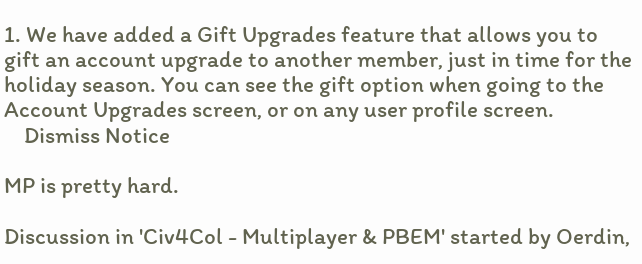1. We have added a Gift Upgrades feature that allows you to gift an account upgrade to another member, just in time for the holiday season. You can see the gift option when going to the Account Upgrades screen, or on any user profile screen.
    Dismiss Notice

MP is pretty hard.

Discussion in 'Civ4Col - Multiplayer & PBEM' started by Oerdin,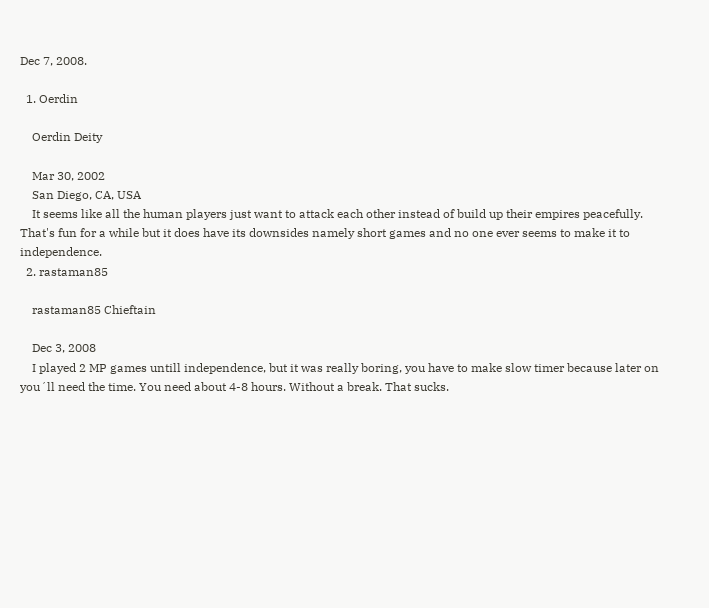Dec 7, 2008.

  1. Oerdin

    Oerdin Deity

    Mar 30, 2002
    San Diego, CA, USA
    It seems like all the human players just want to attack each other instead of build up their empires peacefully. That's fun for a while but it does have its downsides namely short games and no one ever seems to make it to independence.
  2. rastaman85

    rastaman85 Chieftain

    Dec 3, 2008
    I played 2 MP games untill independence, but it was really boring, you have to make slow timer because later on you´ll need the time. You need about 4-8 hours. Without a break. That sucks.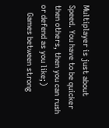Multiplayer is just about Speed. You have to be quicker then others, then you can rush or defend as you like;)
    Games between strong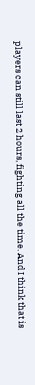players can still last 2 hours, fighting all the time. And I think that is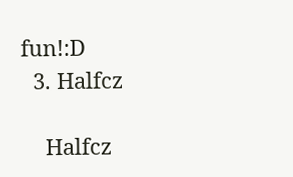fun!:D
  3. Halfcz

    Halfcz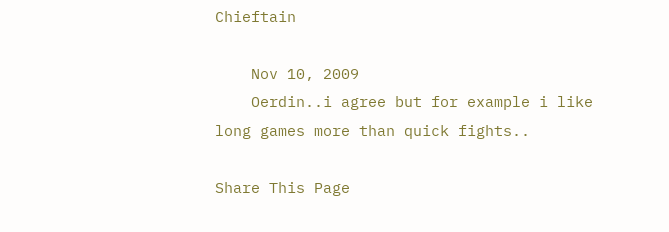Chieftain

    Nov 10, 2009
    Oerdin..i agree but for example i like long games more than quick fights..

Share This Page